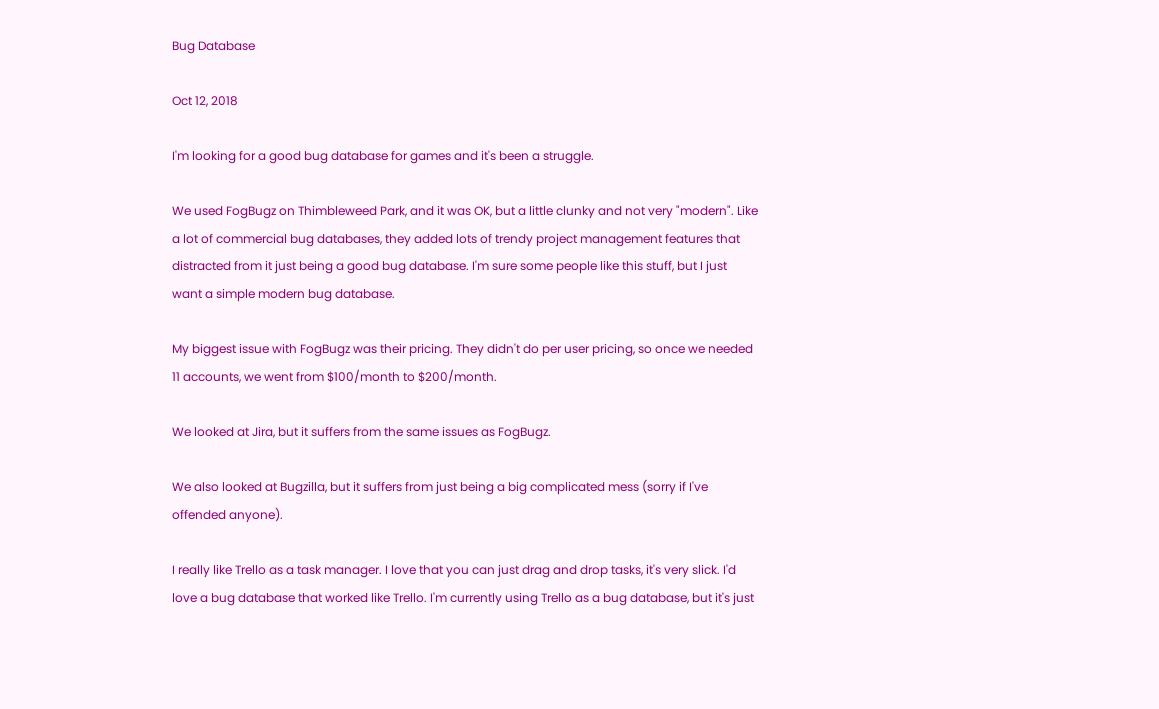Bug Database

Oct 12, 2018

I'm looking for a good bug database for games and it's been a struggle.

We used FogBugz on Thimbleweed Park, and it was OK, but a little clunky and not very "modern". Like a lot of commercial bug databases, they added lots of trendy project management features that distracted from it just being a good bug database. I'm sure some people like this stuff, but I just want a simple modern bug database.

My biggest issue with FogBugz was their pricing. They didn't do per user pricing, so once we needed 11 accounts, we went from $100/month to $200/month.

We looked at Jira, but it suffers from the same issues as FogBugz.

We also looked at Bugzilla, but it suffers from just being a big complicated mess (sorry if I've offended anyone).

I really like Trello as a task manager. I love that you can just drag and drop tasks, it's very slick. I'd love a bug database that worked like Trello. I'm currently using Trello as a bug database, but it's just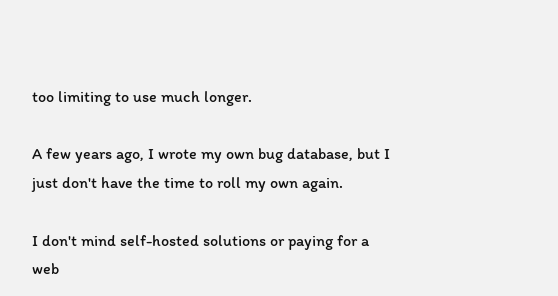too limiting to use much longer.

A few years ago, I wrote my own bug database, but I just don't have the time to roll my own again.

I don't mind self-hosted solutions or paying for a web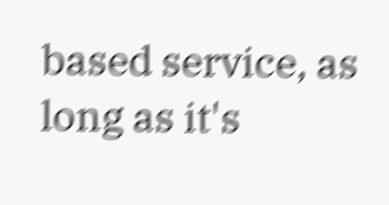based service, as long as it's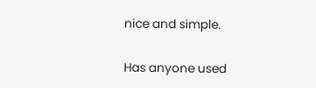nice and simple.

Has anyone used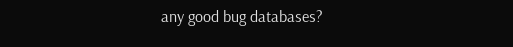any good bug databases?